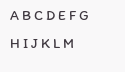A B C D E F G H I J K L M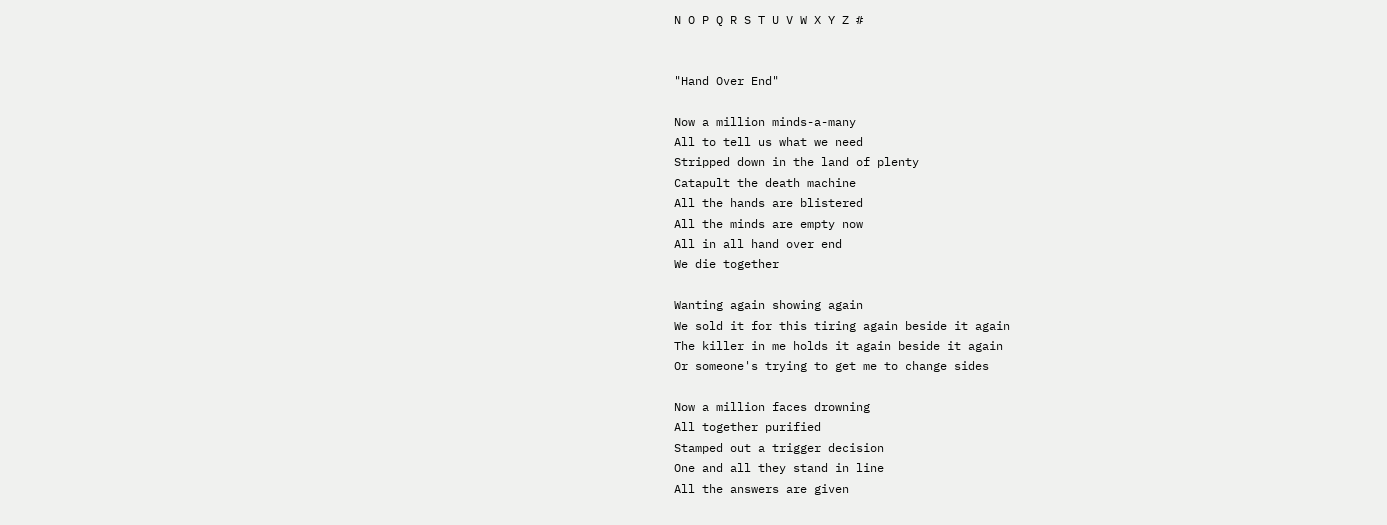N O P Q R S T U V W X Y Z #


"Hand Over End"

Now a million minds-a-many
All to tell us what we need
Stripped down in the land of plenty
Catapult the death machine
All the hands are blistered
All the minds are empty now
All in all hand over end
We die together

Wanting again showing again
We sold it for this tiring again beside it again
The killer in me holds it again beside it again
Or someone's trying to get me to change sides

Now a million faces drowning
All together purified
Stamped out a trigger decision
One and all they stand in line
All the answers are given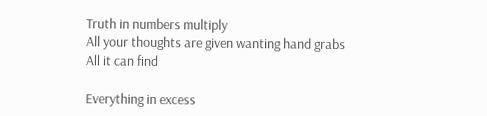Truth in numbers multiply
All your thoughts are given wanting hand grabs
All it can find

Everything in excess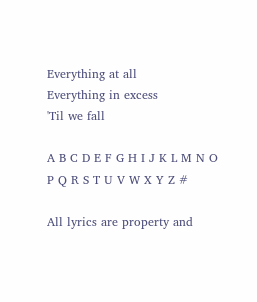Everything at all
Everything in excess
'Til we fall

A B C D E F G H I J K L M N O P Q R S T U V W X Y Z #

All lyrics are property and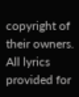copyright of their owners. All lyrics provided for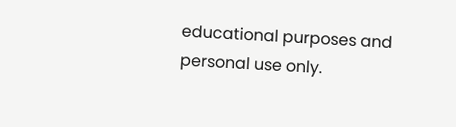educational purposes and personal use only.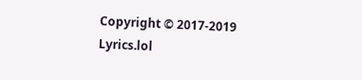Copyright © 2017-2019 Lyrics.lol